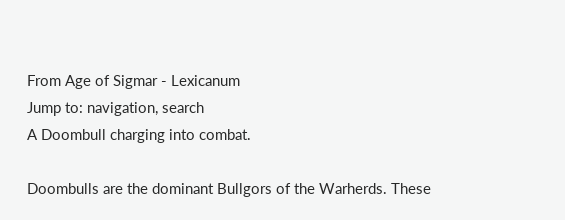From Age of Sigmar - Lexicanum
Jump to: navigation, search
A Doombull charging into combat.

Doombulls are the dominant Bullgors of the Warherds. These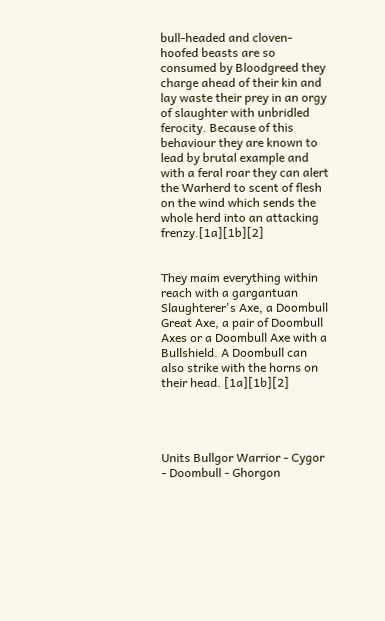bull-headed and cloven-hoofed beasts are so consumed by Bloodgreed they charge ahead of their kin and lay waste their prey in an orgy of slaughter with unbridled ferocity. Because of this behaviour they are known to lead by brutal example and with a feral roar they can alert the Warherd to scent of flesh on the wind which sends the whole herd into an attacking frenzy.[1a][1b][2]


They maim everything within reach with a gargantuan Slaughterer's Axe, a Doombull Great Axe, a pair of Doombull Axes or a Doombull Axe with a Bullshield. A Doombull can also strike with the horns on their head. [1a][1b][2]




Units Bullgor Warrior - Cygor - Doombull - Ghorgon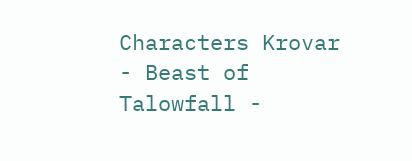Characters Krovar - Beast of Talowfall -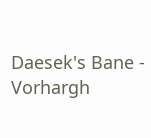Daesek's Bane - Vorhargh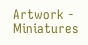Artwork - Miniatures